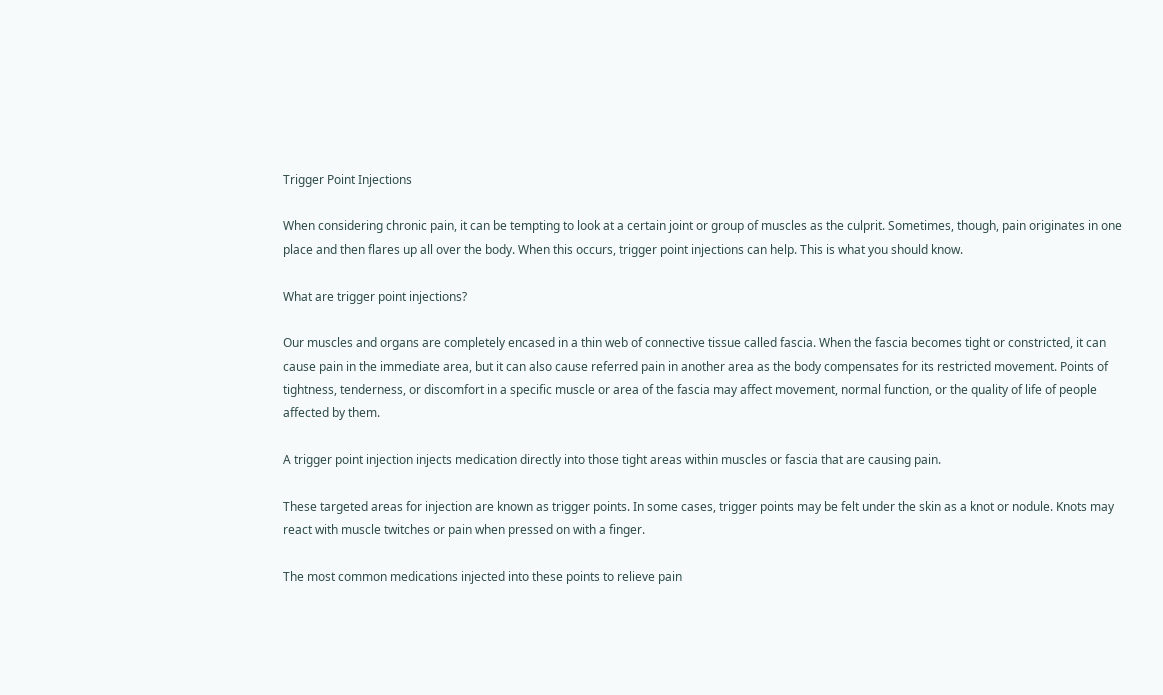Trigger Point Injections

When considering chronic pain, it can be tempting to look at a certain joint or group of muscles as the culprit. Sometimes, though, pain originates in one place and then flares up all over the body. When this occurs, trigger point injections can help. This is what you should know.

What are trigger point injections?

Our muscles and organs are completely encased in a thin web of connective tissue called fascia. When the fascia becomes tight or constricted, it can cause pain in the immediate area, but it can also cause referred pain in another area as the body compensates for its restricted movement. Points of tightness, tenderness, or discomfort in a specific muscle or area of the fascia may affect movement, normal function, or the quality of life of people affected by them.

A trigger point injection injects medication directly into those tight areas within muscles or fascia that are causing pain.

These targeted areas for injection are known as trigger points. In some cases, trigger points may be felt under the skin as a knot or nodule. Knots may react with muscle twitches or pain when pressed on with a finger.

The most common medications injected into these points to relieve pain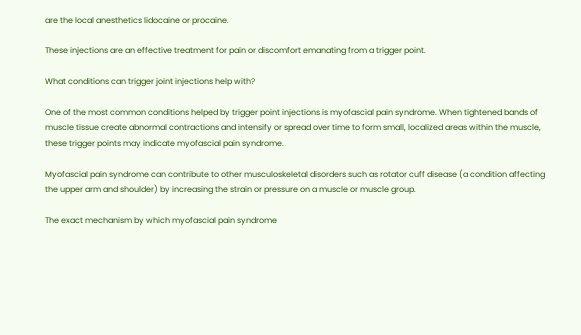are the local anesthetics lidocaine or procaine.

These injections are an effective treatment for pain or discomfort emanating from a trigger point.

What conditions can trigger joint injections help with?

One of the most common conditions helped by trigger point injections is myofascial pain syndrome. When tightened bands of muscle tissue create abnormal contractions and intensify or spread over time to form small, localized areas within the muscle, these trigger points may indicate myofascial pain syndrome.

Myofascial pain syndrome can contribute to other musculoskeletal disorders such as rotator cuff disease (a condition affecting the upper arm and shoulder) by increasing the strain or pressure on a muscle or muscle group.

The exact mechanism by which myofascial pain syndrome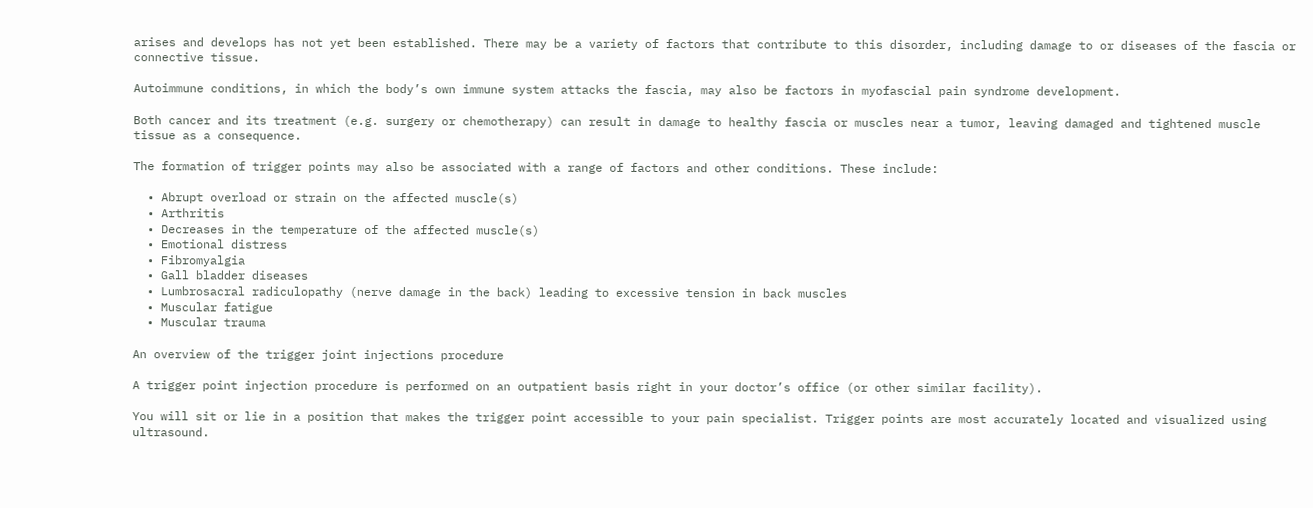arises and develops has not yet been established. There may be a variety of factors that contribute to this disorder, including damage to or diseases of the fascia or connective tissue.

Autoimmune conditions, in which the body’s own immune system attacks the fascia, may also be factors in myofascial pain syndrome development.

Both cancer and its treatment (e.g. surgery or chemotherapy) can result in damage to healthy fascia or muscles near a tumor, leaving damaged and tightened muscle tissue as a consequence.

The formation of trigger points may also be associated with a range of factors and other conditions. These include:

  • Abrupt overload or strain on the affected muscle(s)
  • Arthritis
  • Decreases in the temperature of the affected muscle(s)
  • Emotional distress
  • Fibromyalgia
  • Gall bladder diseases
  • Lumbrosacral radiculopathy (nerve damage in the back) leading to excessive tension in back muscles
  • Muscular fatigue
  • Muscular trauma

An overview of the trigger joint injections procedure

A trigger point injection procedure is performed on an outpatient basis right in your doctor’s office (or other similar facility).

You will sit or lie in a position that makes the trigger point accessible to your pain specialist. Trigger points are most accurately located and visualized using ultrasound.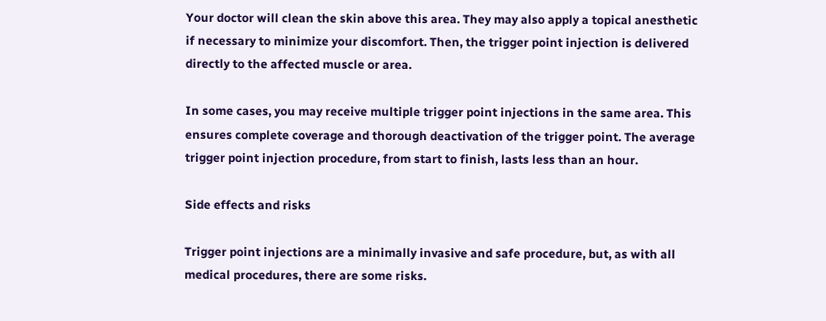Your doctor will clean the skin above this area. They may also apply a topical anesthetic if necessary to minimize your discomfort. Then, the trigger point injection is delivered directly to the affected muscle or area.

In some cases, you may receive multiple trigger point injections in the same area. This ensures complete coverage and thorough deactivation of the trigger point. The average trigger point injection procedure, from start to finish, lasts less than an hour.

Side effects and risks

Trigger point injections are a minimally invasive and safe procedure, but, as with all medical procedures, there are some risks.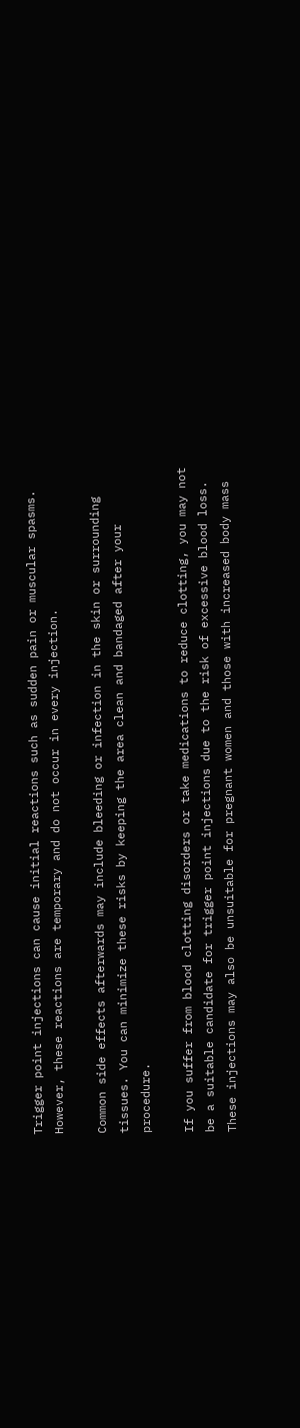Trigger point injections can cause initial reactions such as sudden pain or muscular spasms. However, these reactions are temporary and do not occur in every injection.

Common side effects afterwards may include bleeding or infection in the skin or surrounding tissues. You can minimize these risks by keeping the area clean and bandaged after your procedure.

If you suffer from blood clotting disorders or take medications to reduce clotting, you may not be a suitable candidate for trigger point injections due to the risk of excessive blood loss. These injections may also be unsuitable for pregnant women and those with increased body mass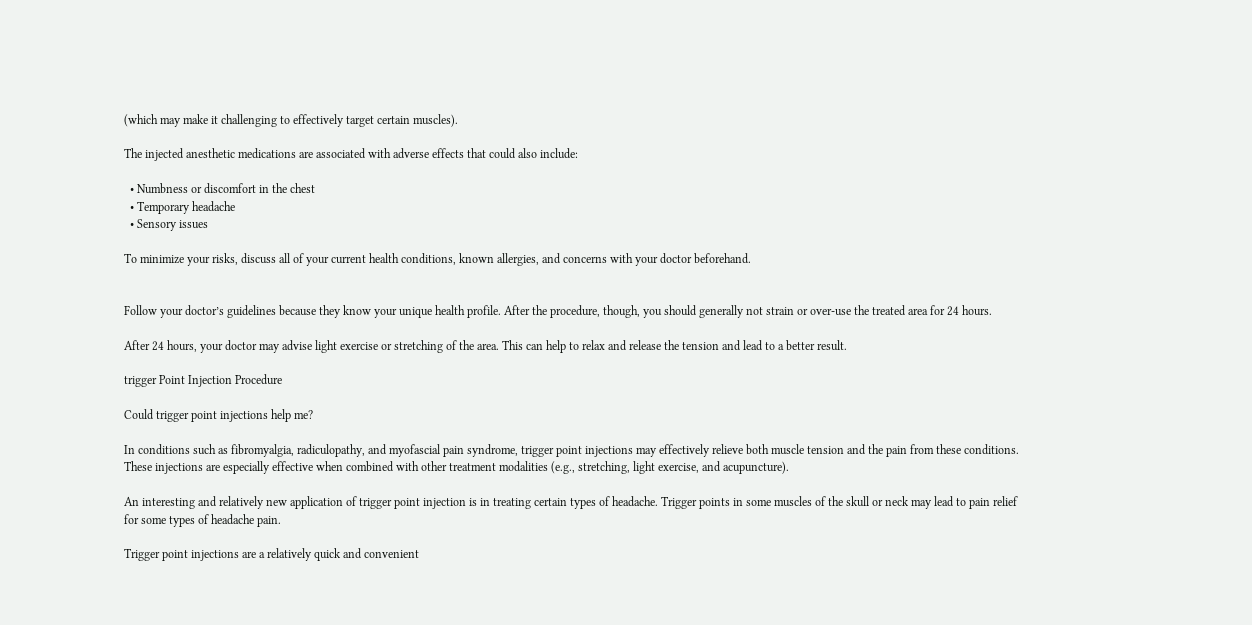(which may make it challenging to effectively target certain muscles).

The injected anesthetic medications are associated with adverse effects that could also include:

  • Numbness or discomfort in the chest
  • Temporary headache
  • Sensory issues

To minimize your risks, discuss all of your current health conditions, known allergies, and concerns with your doctor beforehand.


Follow your doctor’s guidelines because they know your unique health profile. After the procedure, though, you should generally not strain or over-use the treated area for 24 hours.

After 24 hours, your doctor may advise light exercise or stretching of the area. This can help to relax and release the tension and lead to a better result.

trigger Point Injection Procedure

Could trigger point injections help me?

In conditions such as fibromyalgia, radiculopathy, and myofascial pain syndrome, trigger point injections may effectively relieve both muscle tension and the pain from these conditions. These injections are especially effective when combined with other treatment modalities (e.g., stretching, light exercise, and acupuncture).

An interesting and relatively new application of trigger point injection is in treating certain types of headache. Trigger points in some muscles of the skull or neck may lead to pain relief for some types of headache pain.

Trigger point injections are a relatively quick and convenient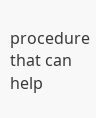procedure that can help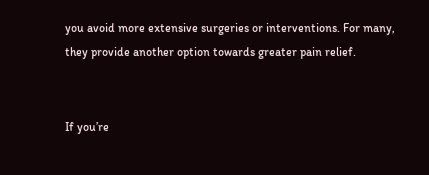you avoid more extensive surgeries or interventions. For many, they provide another option towards greater pain relief.


If you’re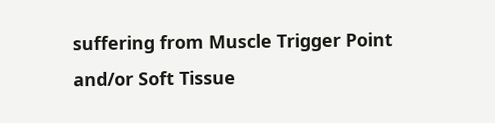suffering from Muscle Trigger Point and/or Soft Tissue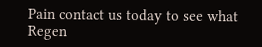Pain contact us today to see what Regen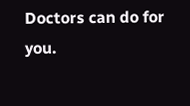Doctors can do for you.